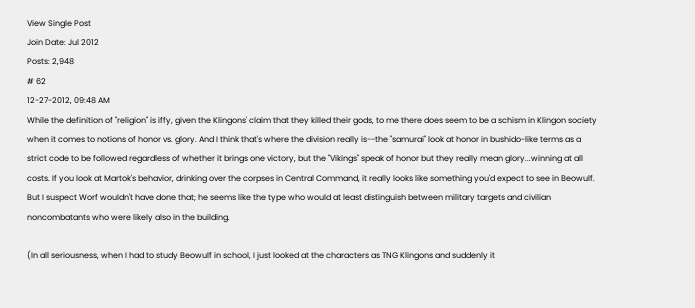View Single Post
Join Date: Jul 2012
Posts: 2,948
# 62
12-27-2012, 09:48 AM
While the definition of "religion" is iffy, given the Klingons' claim that they killed their gods, to me there does seem to be a schism in Klingon society when it comes to notions of honor vs. glory. And I think that's where the division really is--the "samurai" look at honor in bushido-like terms as a strict code to be followed regardless of whether it brings one victory, but the "Vikings" speak of honor but they really mean glory...winning at all costs. If you look at Martok's behavior, drinking over the corpses in Central Command, it really looks like something you'd expect to see in Beowulf. But I suspect Worf wouldn't have done that; he seems like the type who would at least distinguish between military targets and civilian noncombatants who were likely also in the building.

(In all seriousness, when I had to study Beowulf in school, I just looked at the characters as TNG Klingons and suddenly it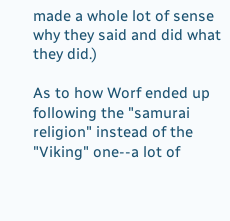made a whole lot of sense why they said and did what they did.)

As to how Worf ended up following the "samurai religion" instead of the "Viking" one--a lot of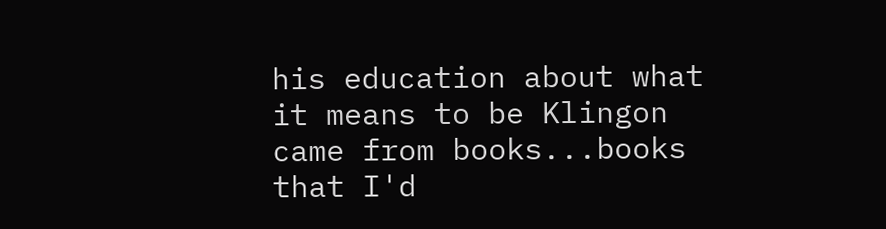his education about what it means to be Klingon came from books...books that I'd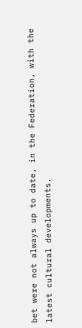bet were not always up to date, in the Federation, with the latest cultural developments.